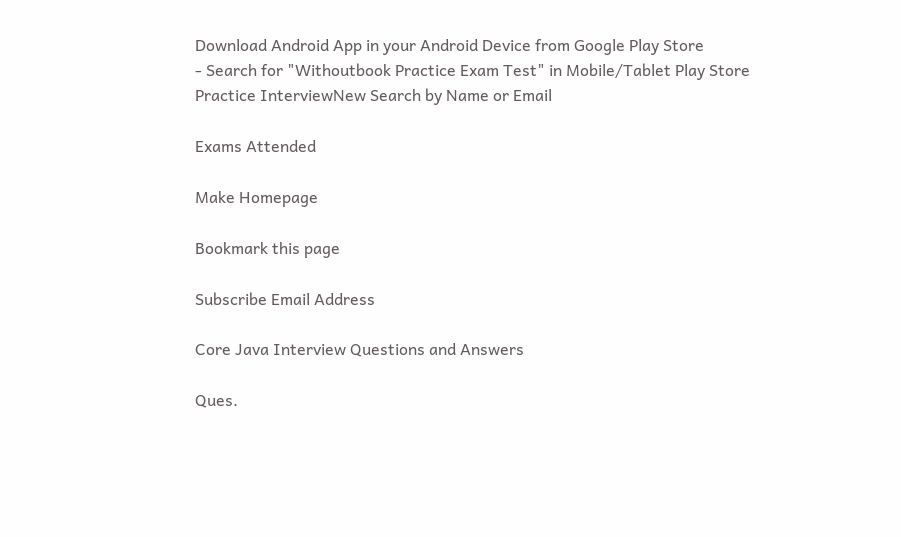Download Android App in your Android Device from Google Play Store
- Search for "Withoutbook Practice Exam Test" in Mobile/Tablet Play Store
Practice InterviewNew Search by Name or Email

Exams Attended

Make Homepage

Bookmark this page

Subscribe Email Address

Core Java Interview Questions and Answers

Ques.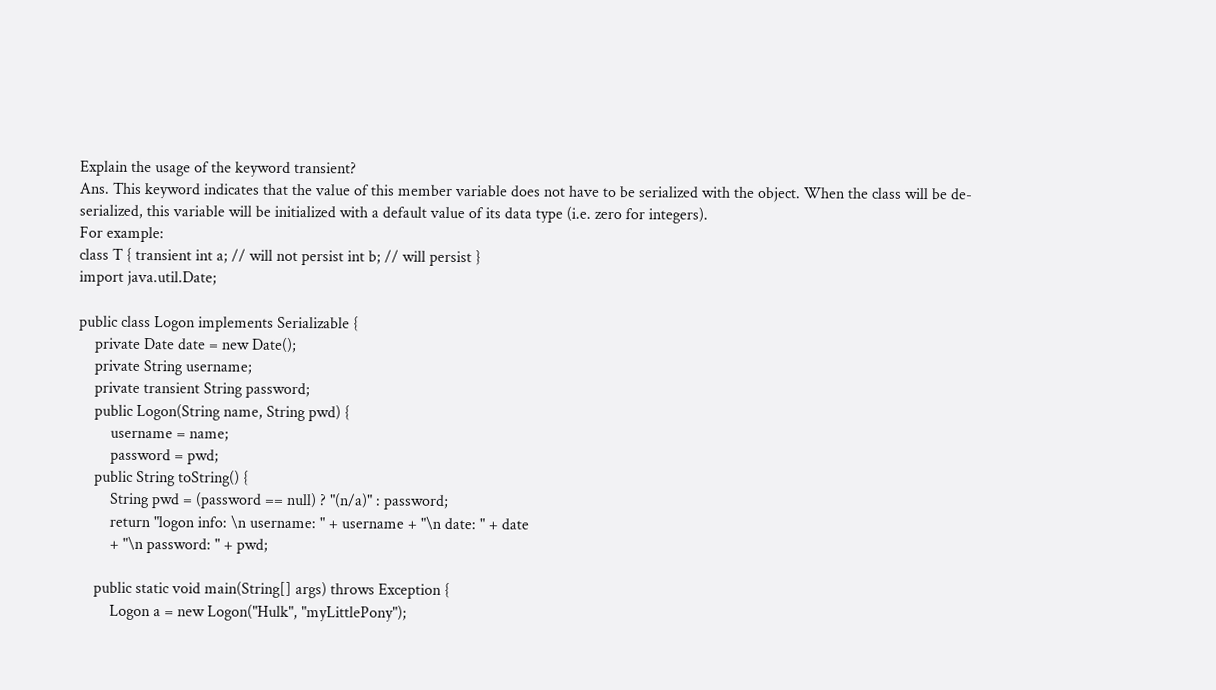Explain the usage of the keyword transient?
Ans. This keyword indicates that the value of this member variable does not have to be serialized with the object. When the class will be de-serialized, this variable will be initialized with a default value of its data type (i.e. zero for integers).
For example:
class T { transient int a; // will not persist int b; // will persist }
import java.util.Date;

public class Logon implements Serializable {
    private Date date = new Date();
    private String username;
    private transient String password;
    public Logon(String name, String pwd) {
        username = name;
        password = pwd;
    public String toString() {
        String pwd = (password == null) ? "(n/a)" : password;
        return "logon info: \n username: " + username + "\n date: " + date
        + "\n password: " + pwd;

    public static void main(String[] args) throws Exception {
        Logon a = new Logon("Hulk", "myLittlePony");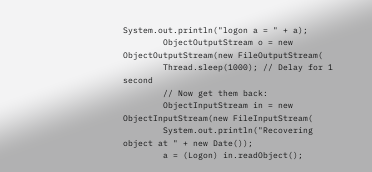System.out.println("logon a = " + a);
        ObjectOutputStream o = new ObjectOutputStream(new FileOutputStream(
        Thread.sleep(1000); // Delay for 1 second
        // Now get them back:
        ObjectInputStream in = new ObjectInputStream(new FileInputStream(
        System.out.println("Recovering object at " + new Date());
        a = (Logon) in.readObject();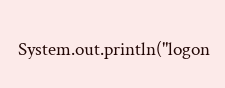System.out.println("logon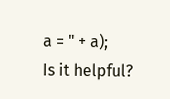a = " + a);
Is it helpful?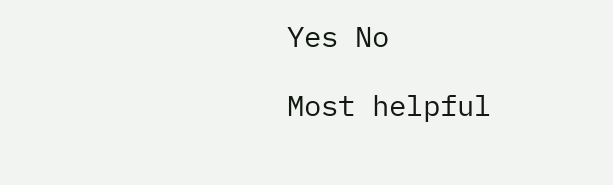Yes No

Most helpful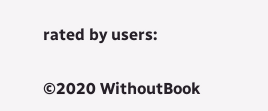rated by users:

©2020 WithoutBook